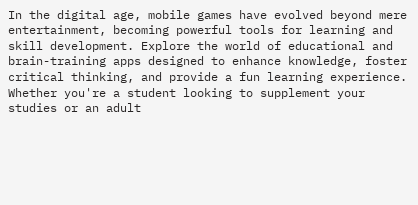In the digital age, mobile games have evolved beyond mere entertainment, becoming powerful tools for learning and skill development. Explore the world of educational and brain-training apps designed to enhance knowledge, foster critical thinking, and provide a fun learning experience. Whether you're a student looking to supplement your studies or an adult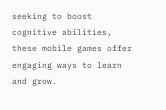seeking to boost cognitive abilities, these mobile games offer engaging ways to learn and grow.